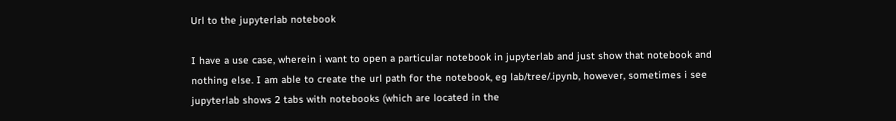Url to the jupyterlab notebook

I have a use case, wherein i want to open a particular notebook in jupyterlab and just show that notebook and nothing else. I am able to create the url path for the notebook, eg lab/tree/.ipynb, however, sometimes i see jupyterlab shows 2 tabs with notebooks (which are located in the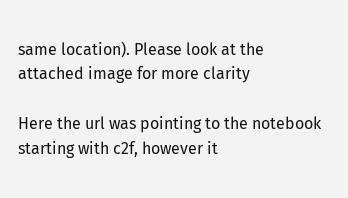same location). Please look at the attached image for more clarity

Here the url was pointing to the notebook starting with c2f, however it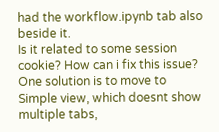had the workflow.ipynb tab also beside it.
Is it related to some session cookie? How can i fix this issue? One solution is to move to Simple view, which doesnt show multiple tabs,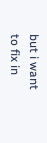but i want to fix in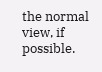the normal view, if possible.